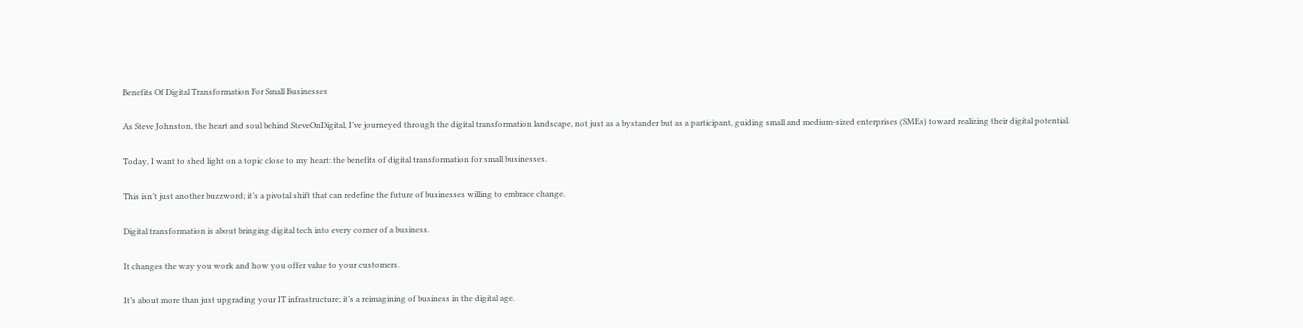Benefits Of Digital Transformation For Small Businesses

As Steve Johnston, the heart and soul behind SteveOnDigital, I’ve journeyed through the digital transformation landscape, not just as a bystander but as a participant, guiding small and medium-sized enterprises (SMEs) toward realizing their digital potential.

Today, I want to shed light on a topic close to my heart: the benefits of digital transformation for small businesses.

This isn’t just another buzzword; it’s a pivotal shift that can redefine the future of businesses willing to embrace change.

Digital transformation is about bringing digital tech into every corner of a business.

It changes the way you work and how you offer value to your customers.

It’s about more than just upgrading your IT infrastructure; it’s a reimagining of business in the digital age.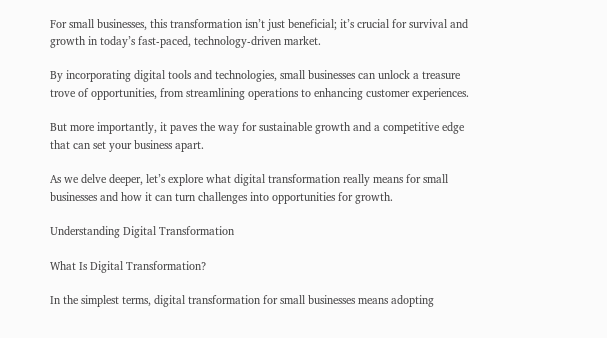For small businesses, this transformation isn’t just beneficial; it’s crucial for survival and growth in today’s fast-paced, technology-driven market.

By incorporating digital tools and technologies, small businesses can unlock a treasure trove of opportunities, from streamlining operations to enhancing customer experiences.

But more importantly, it paves the way for sustainable growth and a competitive edge that can set your business apart.

As we delve deeper, let’s explore what digital transformation really means for small businesses and how it can turn challenges into opportunities for growth.

Understanding Digital Transformation

What Is Digital Transformation?

In the simplest terms, digital transformation for small businesses means adopting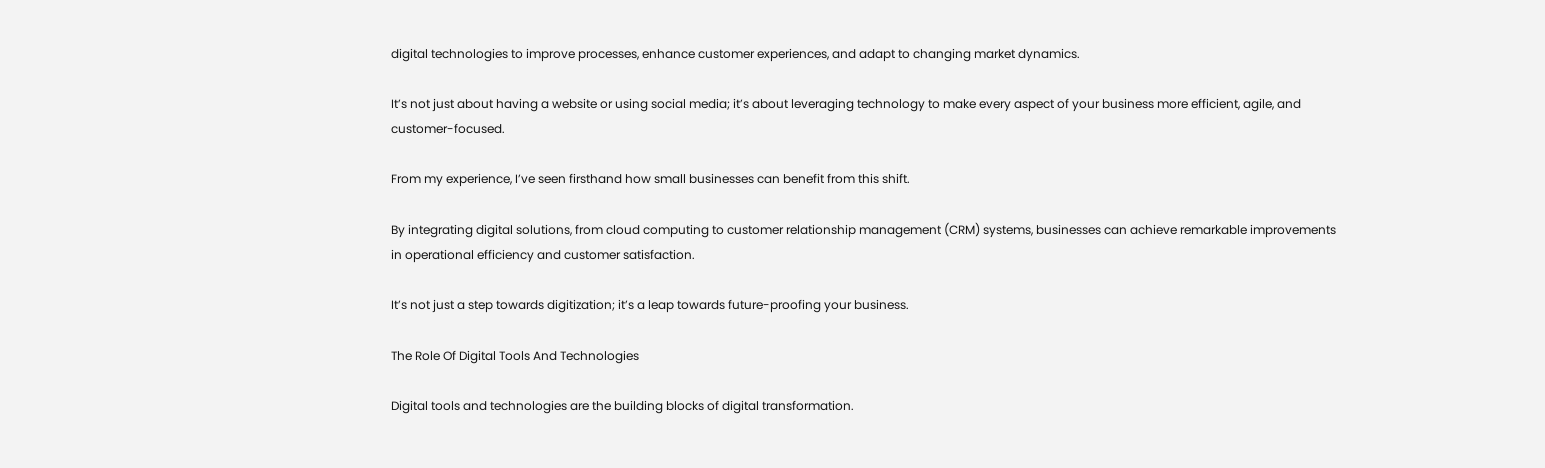digital technologies to improve processes, enhance customer experiences, and adapt to changing market dynamics.

It’s not just about having a website or using social media; it’s about leveraging technology to make every aspect of your business more efficient, agile, and customer-focused.

From my experience, I’ve seen firsthand how small businesses can benefit from this shift.

By integrating digital solutions, from cloud computing to customer relationship management (CRM) systems, businesses can achieve remarkable improvements in operational efficiency and customer satisfaction.

It’s not just a step towards digitization; it’s a leap towards future-proofing your business.

The Role Of Digital Tools And Technologies

Digital tools and technologies are the building blocks of digital transformation.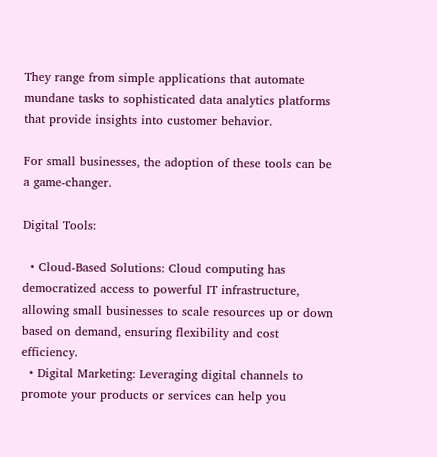They range from simple applications that automate mundane tasks to sophisticated data analytics platforms that provide insights into customer behavior.

For small businesses, the adoption of these tools can be a game-changer.

Digital Tools:

  • Cloud-Based Solutions: Cloud computing has democratized access to powerful IT infrastructure, allowing small businesses to scale resources up or down based on demand, ensuring flexibility and cost efficiency.
  • Digital Marketing: Leveraging digital channels to promote your products or services can help you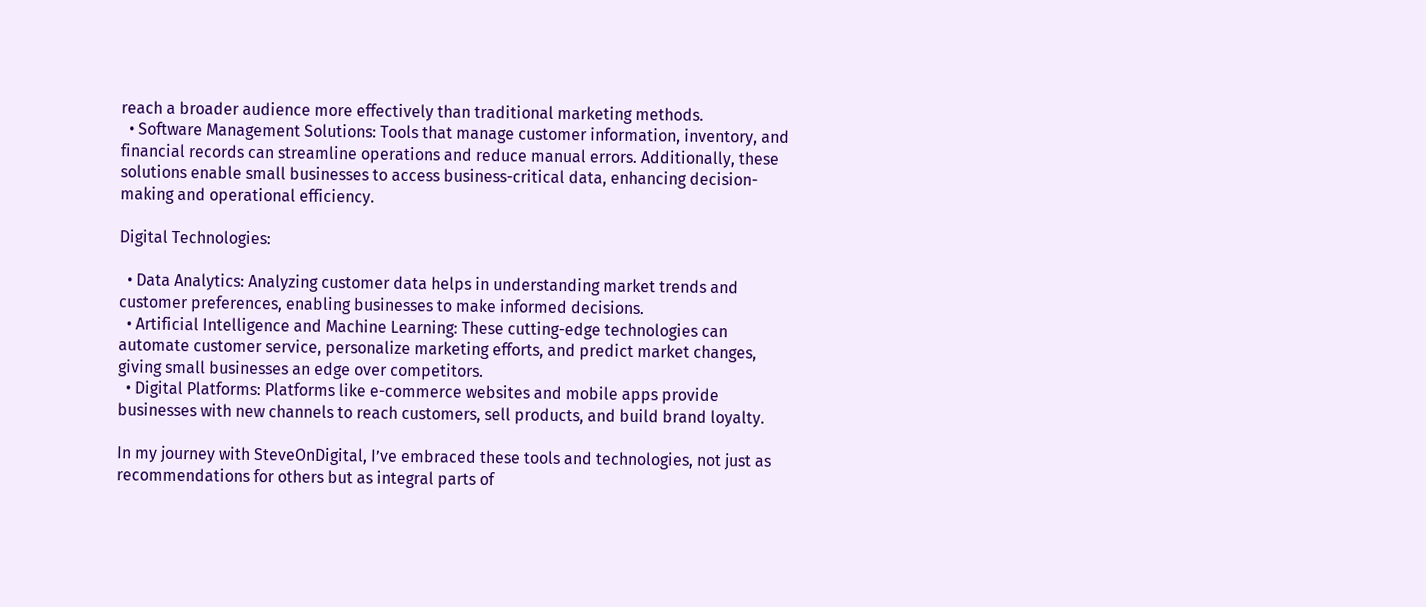reach a broader audience more effectively than traditional marketing methods.
  • Software Management Solutions: Tools that manage customer information, inventory, and financial records can streamline operations and reduce manual errors. Additionally, these solutions enable small businesses to access business-critical data, enhancing decision-making and operational efficiency.

Digital Technologies:

  • Data Analytics: Analyzing customer data helps in understanding market trends and customer preferences, enabling businesses to make informed decisions.
  • Artificial Intelligence and Machine Learning: These cutting-edge technologies can automate customer service, personalize marketing efforts, and predict market changes, giving small businesses an edge over competitors.
  • Digital Platforms: Platforms like e-commerce websites and mobile apps provide businesses with new channels to reach customers, sell products, and build brand loyalty.

In my journey with SteveOnDigital, I’ve embraced these tools and technologies, not just as recommendations for others but as integral parts of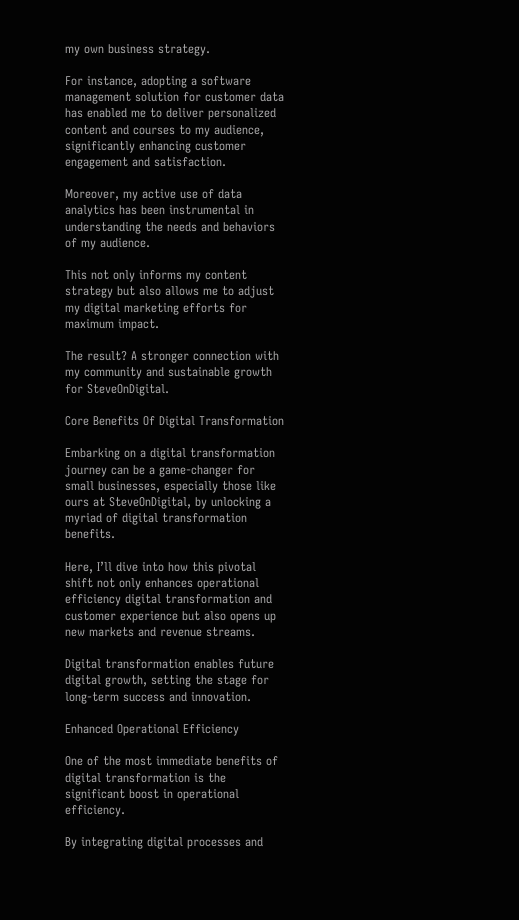my own business strategy.

For instance, adopting a software management solution for customer data has enabled me to deliver personalized content and courses to my audience, significantly enhancing customer engagement and satisfaction.

Moreover, my active use of data analytics has been instrumental in understanding the needs and behaviors of my audience.

This not only informs my content strategy but also allows me to adjust my digital marketing efforts for maximum impact.

The result? A stronger connection with my community and sustainable growth for SteveOnDigital.

Core Benefits Of Digital Transformation

Embarking on a digital transformation journey can be a game-changer for small businesses, especially those like ours at SteveOnDigital, by unlocking a myriad of digital transformation benefits.

Here, I’ll dive into how this pivotal shift not only enhances operational efficiency digital transformation and customer experience but also opens up new markets and revenue streams.

Digital transformation enables future digital growth, setting the stage for long-term success and innovation.

Enhanced Operational Efficiency

One of the most immediate benefits of digital transformation is the significant boost in operational efficiency.

By integrating digital processes and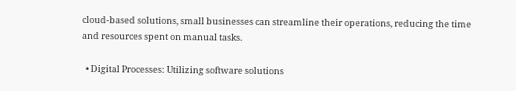cloud-based solutions, small businesses can streamline their operations, reducing the time and resources spent on manual tasks.

  • Digital Processes: Utilizing software solutions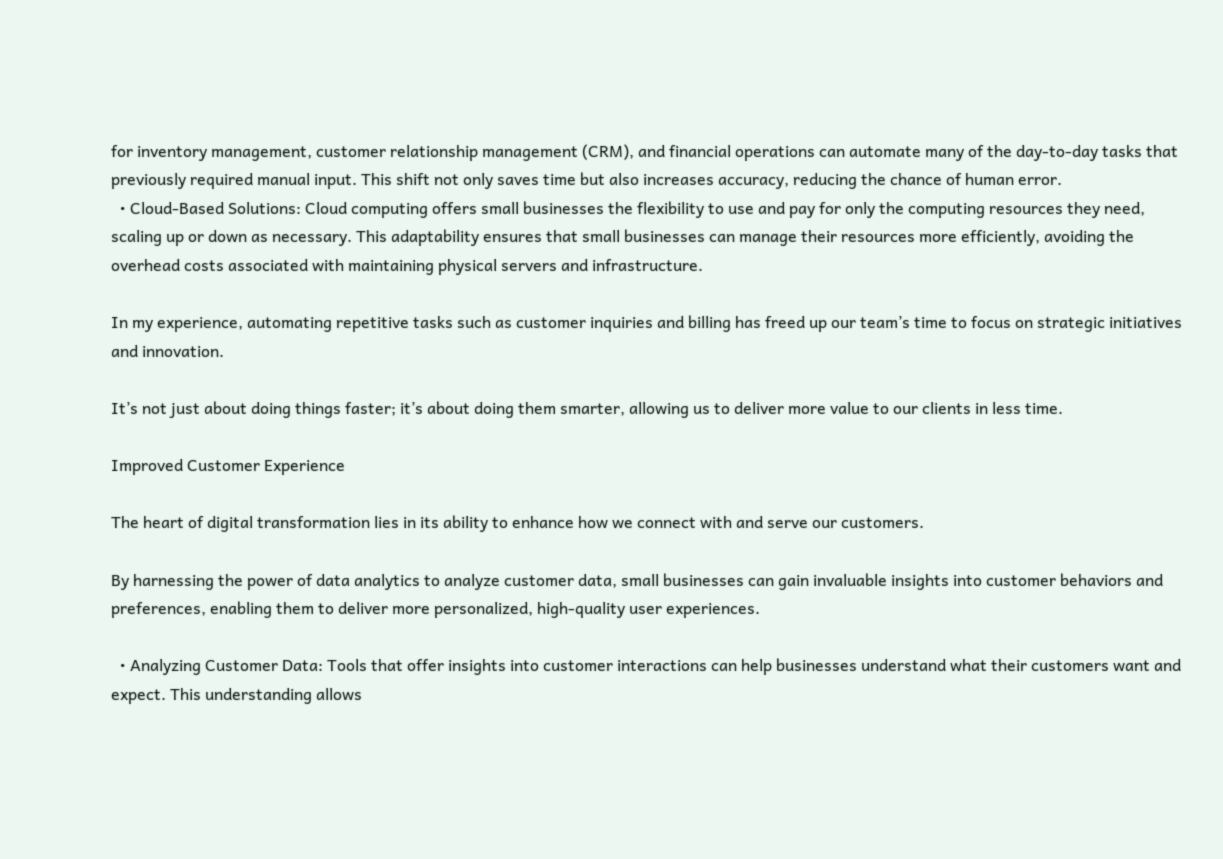for inventory management, customer relationship management (CRM), and financial operations can automate many of the day-to-day tasks that previously required manual input. This shift not only saves time but also increases accuracy, reducing the chance of human error.
  • Cloud-Based Solutions: Cloud computing offers small businesses the flexibility to use and pay for only the computing resources they need, scaling up or down as necessary. This adaptability ensures that small businesses can manage their resources more efficiently, avoiding the overhead costs associated with maintaining physical servers and infrastructure.

In my experience, automating repetitive tasks such as customer inquiries and billing has freed up our team’s time to focus on strategic initiatives and innovation.

It’s not just about doing things faster; it’s about doing them smarter, allowing us to deliver more value to our clients in less time.

Improved Customer Experience

The heart of digital transformation lies in its ability to enhance how we connect with and serve our customers.

By harnessing the power of data analytics to analyze customer data, small businesses can gain invaluable insights into customer behaviors and preferences, enabling them to deliver more personalized, high-quality user experiences.

  • Analyzing Customer Data: Tools that offer insights into customer interactions can help businesses understand what their customers want and expect. This understanding allows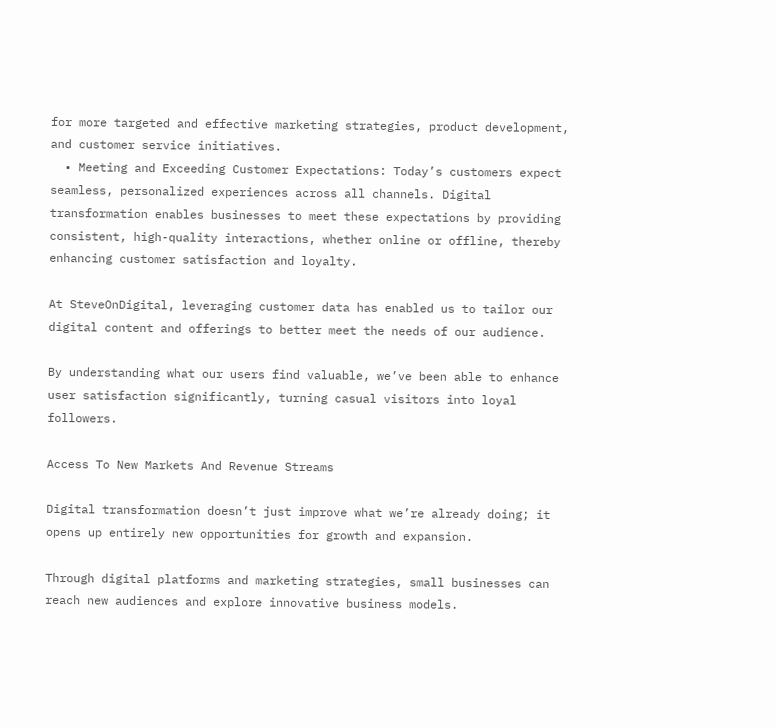for more targeted and effective marketing strategies, product development, and customer service initiatives.
  • Meeting and Exceeding Customer Expectations: Today’s customers expect seamless, personalized experiences across all channels. Digital transformation enables businesses to meet these expectations by providing consistent, high-quality interactions, whether online or offline, thereby enhancing customer satisfaction and loyalty.

At SteveOnDigital, leveraging customer data has enabled us to tailor our digital content and offerings to better meet the needs of our audience.

By understanding what our users find valuable, we’ve been able to enhance user satisfaction significantly, turning casual visitors into loyal followers.

Access To New Markets And Revenue Streams

Digital transformation doesn’t just improve what we’re already doing; it opens up entirely new opportunities for growth and expansion.

Through digital platforms and marketing strategies, small businesses can reach new audiences and explore innovative business models.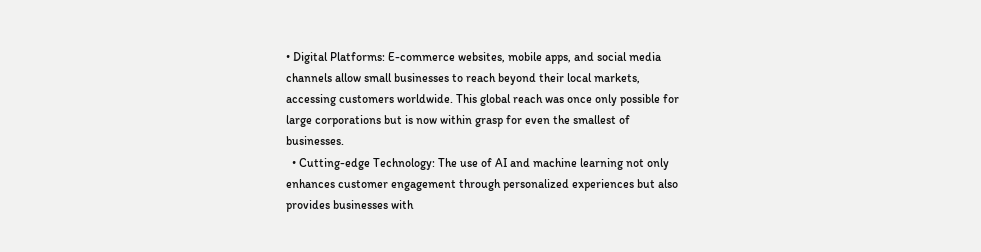• Digital Platforms: E-commerce websites, mobile apps, and social media channels allow small businesses to reach beyond their local markets, accessing customers worldwide. This global reach was once only possible for large corporations but is now within grasp for even the smallest of businesses.
  • Cutting-edge Technology: The use of AI and machine learning not only enhances customer engagement through personalized experiences but also provides businesses with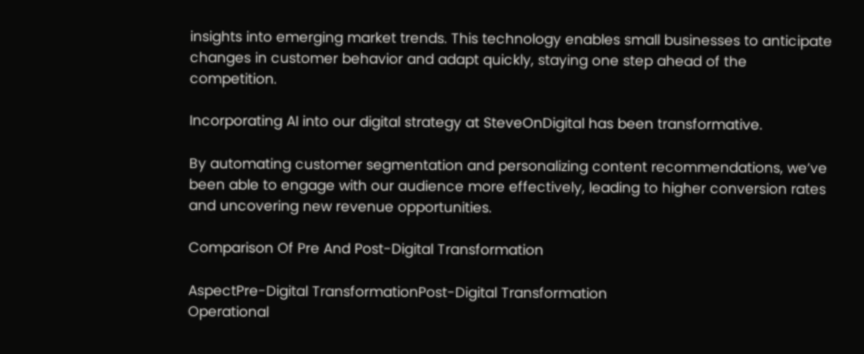insights into emerging market trends. This technology enables small businesses to anticipate changes in customer behavior and adapt quickly, staying one step ahead of the competition.

Incorporating AI into our digital strategy at SteveOnDigital has been transformative.

By automating customer segmentation and personalizing content recommendations, we’ve been able to engage with our audience more effectively, leading to higher conversion rates and uncovering new revenue opportunities.

Comparison Of Pre And Post-Digital Transformation

AspectPre-Digital TransformationPost-Digital Transformation
Operational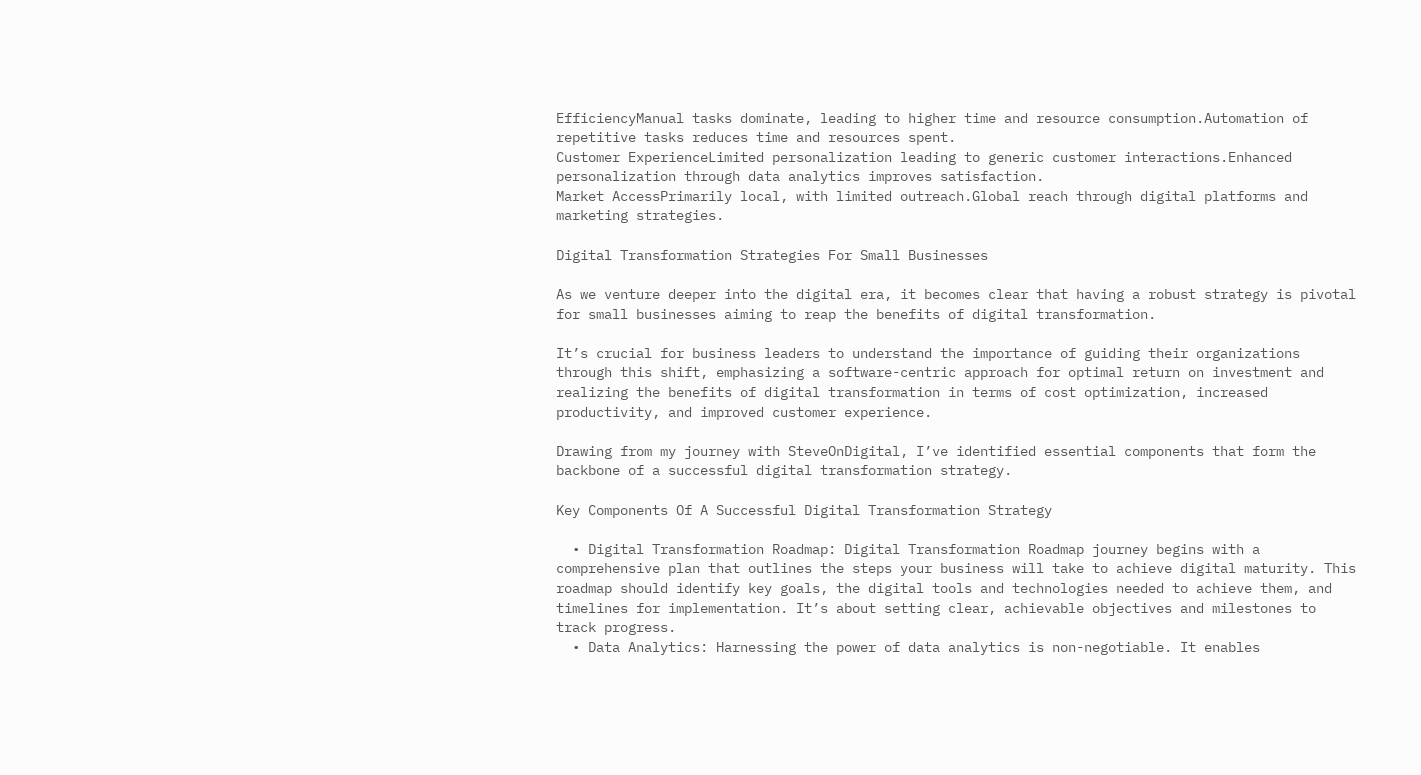EfficiencyManual tasks dominate, leading to higher time and resource consumption.Automation of repetitive tasks reduces time and resources spent.
Customer ExperienceLimited personalization leading to generic customer interactions.Enhanced personalization through data analytics improves satisfaction.
Market AccessPrimarily local, with limited outreach.Global reach through digital platforms and marketing strategies.

Digital Transformation Strategies For Small Businesses

As we venture deeper into the digital era, it becomes clear that having a robust strategy is pivotal for small businesses aiming to reap the benefits of digital transformation.

It’s crucial for business leaders to understand the importance of guiding their organizations through this shift, emphasizing a software-centric approach for optimal return on investment and realizing the benefits of digital transformation in terms of cost optimization, increased productivity, and improved customer experience.

Drawing from my journey with SteveOnDigital, I’ve identified essential components that form the backbone of a successful digital transformation strategy.

Key Components Of A Successful Digital Transformation Strategy

  • Digital Transformation Roadmap: Digital Transformation Roadmap journey begins with a comprehensive plan that outlines the steps your business will take to achieve digital maturity. This roadmap should identify key goals, the digital tools and technologies needed to achieve them, and timelines for implementation. It’s about setting clear, achievable objectives and milestones to track progress.
  • Data Analytics: Harnessing the power of data analytics is non-negotiable. It enables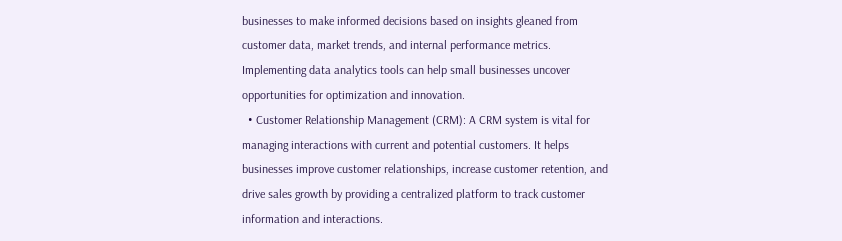businesses to make informed decisions based on insights gleaned from customer data, market trends, and internal performance metrics. Implementing data analytics tools can help small businesses uncover opportunities for optimization and innovation.
  • Customer Relationship Management (CRM): A CRM system is vital for managing interactions with current and potential customers. It helps businesses improve customer relationships, increase customer retention, and drive sales growth by providing a centralized platform to track customer information and interactions.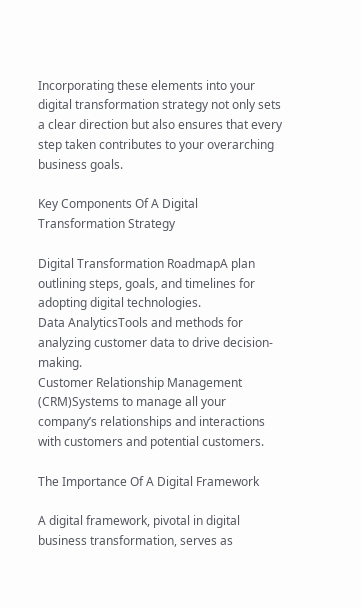Incorporating these elements into your digital transformation strategy not only sets a clear direction but also ensures that every step taken contributes to your overarching business goals.

Key Components Of A Digital Transformation Strategy

Digital Transformation RoadmapA plan outlining steps, goals, and timelines for adopting digital technologies.
Data AnalyticsTools and methods for analyzing customer data to drive decision-making.
Customer Relationship Management (CRM)Systems to manage all your company’s relationships and interactions with customers and potential customers.

The Importance Of A Digital Framework

A digital framework, pivotal in digital business transformation, serves as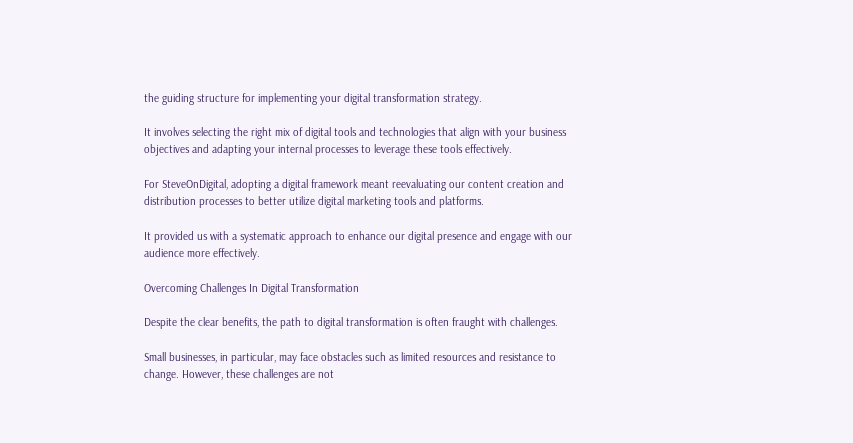the guiding structure for implementing your digital transformation strategy.

It involves selecting the right mix of digital tools and technologies that align with your business objectives and adapting your internal processes to leverage these tools effectively.

For SteveOnDigital, adopting a digital framework meant reevaluating our content creation and distribution processes to better utilize digital marketing tools and platforms.

It provided us with a systematic approach to enhance our digital presence and engage with our audience more effectively.

Overcoming Challenges In Digital Transformation

Despite the clear benefits, the path to digital transformation is often fraught with challenges.

Small businesses, in particular, may face obstacles such as limited resources and resistance to change. However, these challenges are not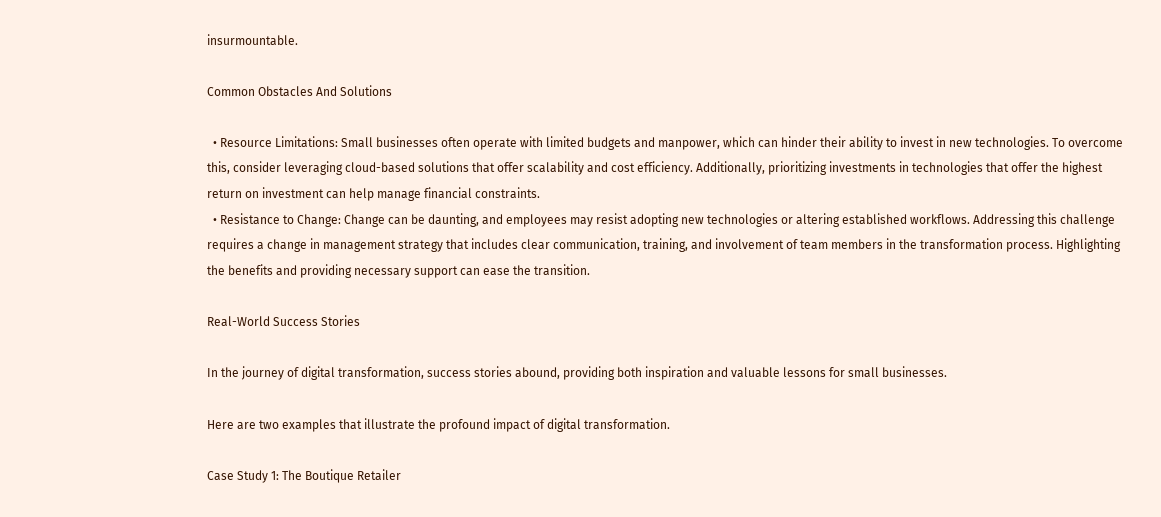insurmountable.

Common Obstacles And Solutions

  • Resource Limitations: Small businesses often operate with limited budgets and manpower, which can hinder their ability to invest in new technologies. To overcome this, consider leveraging cloud-based solutions that offer scalability and cost efficiency. Additionally, prioritizing investments in technologies that offer the highest return on investment can help manage financial constraints.
  • Resistance to Change: Change can be daunting, and employees may resist adopting new technologies or altering established workflows. Addressing this challenge requires a change in management strategy that includes clear communication, training, and involvement of team members in the transformation process. Highlighting the benefits and providing necessary support can ease the transition.

Real-World Success Stories

In the journey of digital transformation, success stories abound, providing both inspiration and valuable lessons for small businesses.

Here are two examples that illustrate the profound impact of digital transformation.

Case Study 1: The Boutique Retailer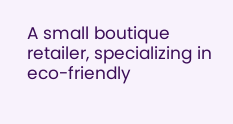A small boutique retailer, specializing in eco-friendly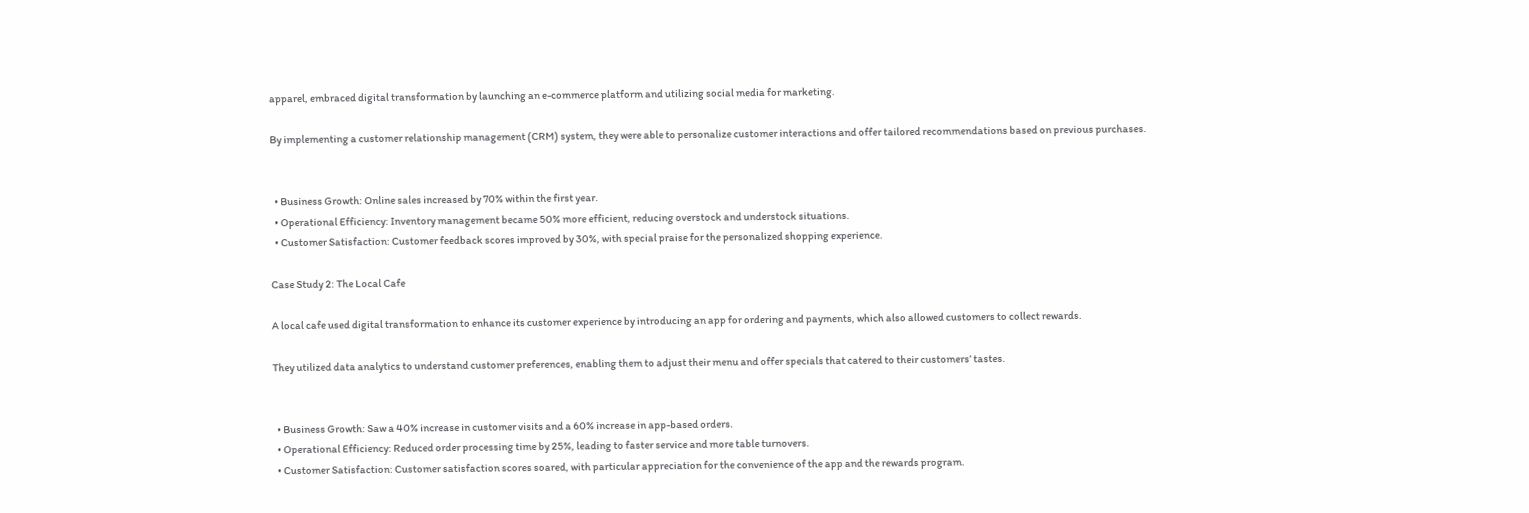apparel, embraced digital transformation by launching an e-commerce platform and utilizing social media for marketing.

By implementing a customer relationship management (CRM) system, they were able to personalize customer interactions and offer tailored recommendations based on previous purchases.


  • Business Growth: Online sales increased by 70% within the first year.
  • Operational Efficiency: Inventory management became 50% more efficient, reducing overstock and understock situations.
  • Customer Satisfaction: Customer feedback scores improved by 30%, with special praise for the personalized shopping experience.

Case Study 2: The Local Cafe

A local cafe used digital transformation to enhance its customer experience by introducing an app for ordering and payments, which also allowed customers to collect rewards.

They utilized data analytics to understand customer preferences, enabling them to adjust their menu and offer specials that catered to their customers’ tastes.


  • Business Growth: Saw a 40% increase in customer visits and a 60% increase in app-based orders.
  • Operational Efficiency: Reduced order processing time by 25%, leading to faster service and more table turnovers.
  • Customer Satisfaction: Customer satisfaction scores soared, with particular appreciation for the convenience of the app and the rewards program.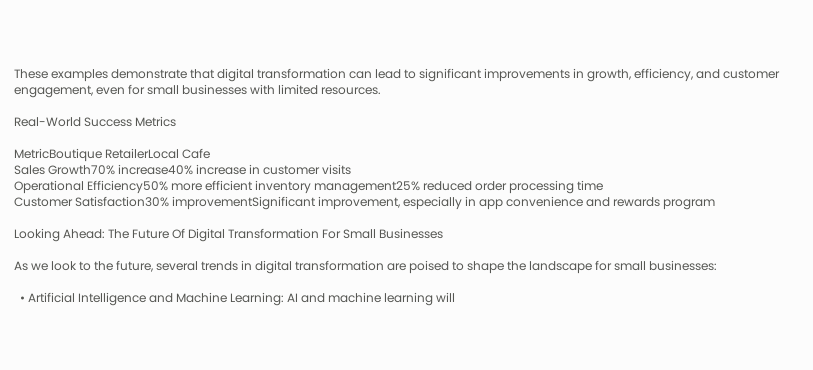These examples demonstrate that digital transformation can lead to significant improvements in growth, efficiency, and customer engagement, even for small businesses with limited resources.

Real-World Success Metrics

MetricBoutique RetailerLocal Cafe
Sales Growth70% increase40% increase in customer visits
Operational Efficiency50% more efficient inventory management25% reduced order processing time
Customer Satisfaction30% improvementSignificant improvement, especially in app convenience and rewards program

Looking Ahead: The Future Of Digital Transformation For Small Businesses

As we look to the future, several trends in digital transformation are poised to shape the landscape for small businesses:

  • Artificial Intelligence and Machine Learning: AI and machine learning will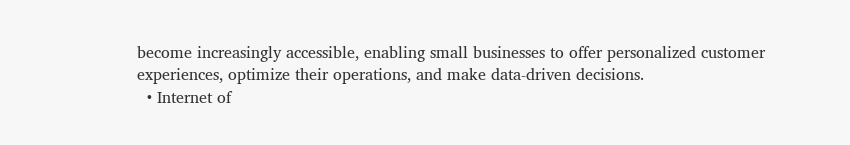become increasingly accessible, enabling small businesses to offer personalized customer experiences, optimize their operations, and make data-driven decisions.
  • Internet of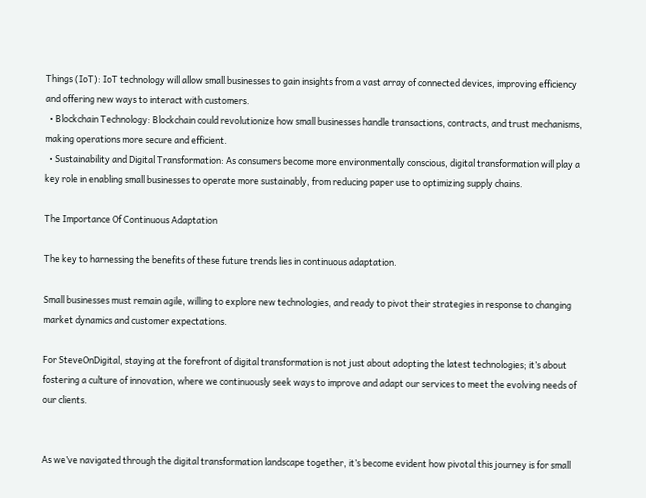Things (IoT): IoT technology will allow small businesses to gain insights from a vast array of connected devices, improving efficiency and offering new ways to interact with customers.
  • Blockchain Technology: Blockchain could revolutionize how small businesses handle transactions, contracts, and trust mechanisms, making operations more secure and efficient.
  • Sustainability and Digital Transformation: As consumers become more environmentally conscious, digital transformation will play a key role in enabling small businesses to operate more sustainably, from reducing paper use to optimizing supply chains.

The Importance Of Continuous Adaptation

The key to harnessing the benefits of these future trends lies in continuous adaptation.

Small businesses must remain agile, willing to explore new technologies, and ready to pivot their strategies in response to changing market dynamics and customer expectations.

For SteveOnDigital, staying at the forefront of digital transformation is not just about adopting the latest technologies; it’s about fostering a culture of innovation, where we continuously seek ways to improve and adapt our services to meet the evolving needs of our clients.


As we’ve navigated through the digital transformation landscape together, it’s become evident how pivotal this journey is for small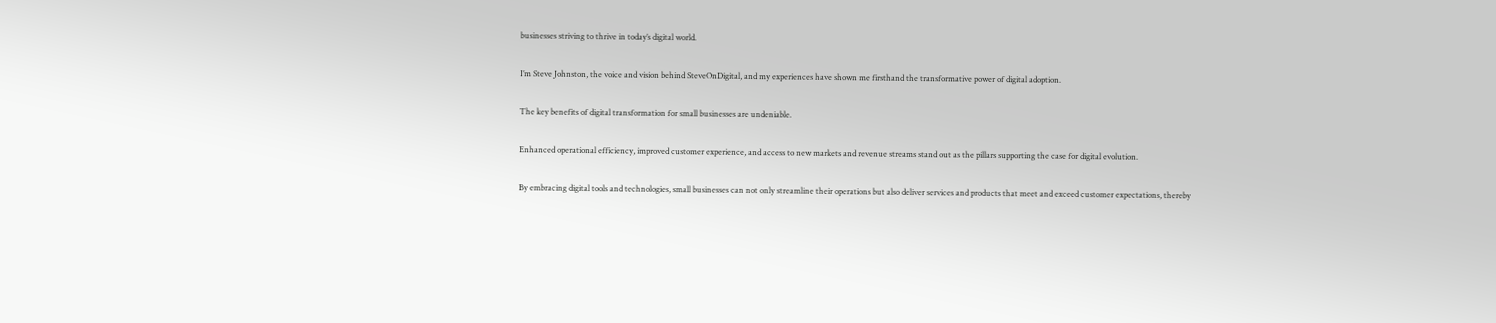businesses striving to thrive in today’s digital world.

I’m Steve Johnston, the voice and vision behind SteveOnDigital, and my experiences have shown me firsthand the transformative power of digital adoption.

The key benefits of digital transformation for small businesses are undeniable.

Enhanced operational efficiency, improved customer experience, and access to new markets and revenue streams stand out as the pillars supporting the case for digital evolution.

By embracing digital tools and technologies, small businesses can not only streamline their operations but also deliver services and products that meet and exceed customer expectations, thereby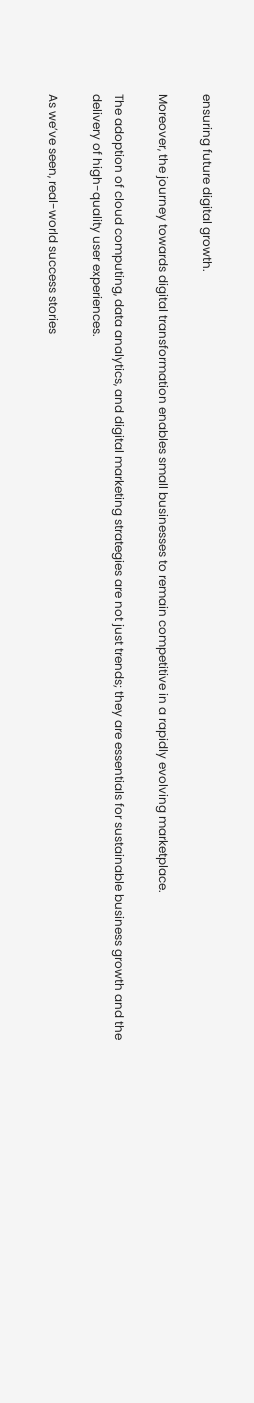ensuring future digital growth.

Moreover, the journey towards digital transformation enables small businesses to remain competitive in a rapidly evolving marketplace.

The adoption of cloud computing, data analytics, and digital marketing strategies are not just trends; they are essentials for sustainable business growth and the delivery of high-quality user experiences.

As we’ve seen, real-world success stories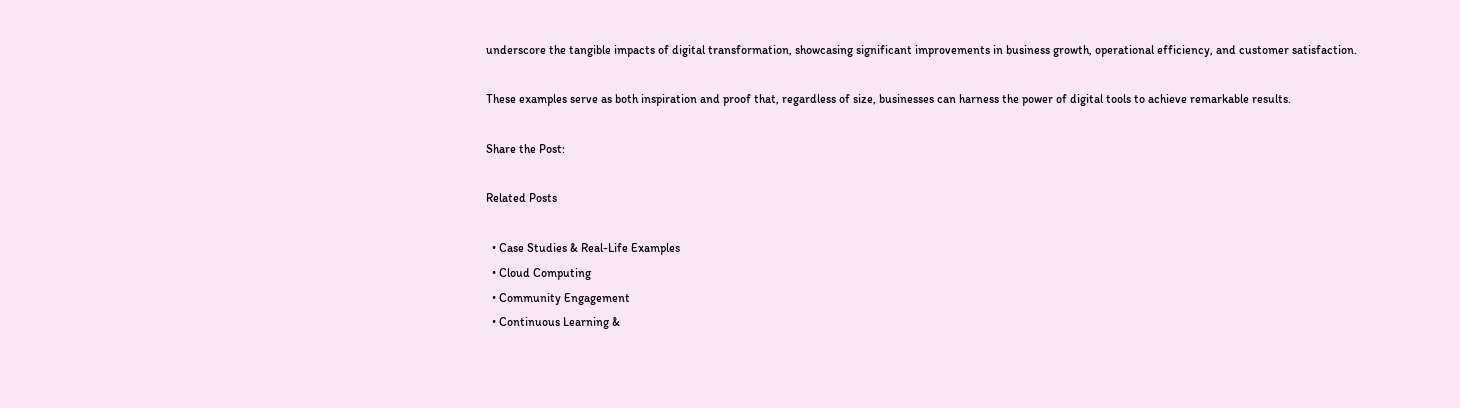underscore the tangible impacts of digital transformation, showcasing significant improvements in business growth, operational efficiency, and customer satisfaction.

These examples serve as both inspiration and proof that, regardless of size, businesses can harness the power of digital tools to achieve remarkable results.

Share the Post:

Related Posts

  • Case Studies & Real-Life Examples
  • Cloud Computing
  • Community Engagement
  • Continuous Learning &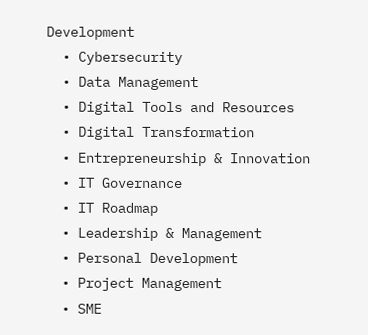Development
  • Cybersecurity
  • Data Management
  • Digital Tools and Resources
  • Digital Transformation
  • Entrepreneurship & Innovation
  • IT Governance
  • IT Roadmap
  • Leadership & Management
  • Personal Development
  • Project Management
  • SME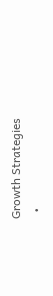Growth Strategies
  •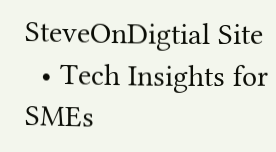SteveOnDigtial Site
  • Tech Insights for SMEs